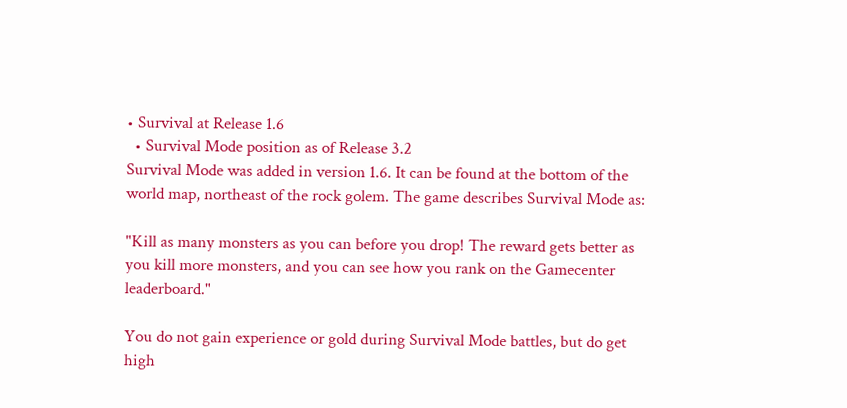• Survival at Release 1.6
  • Survival Mode position as of Release 3.2
Survival Mode was added in version 1.6. It can be found at the bottom of the world map, northeast of the rock golem. The game describes Survival Mode as:

"Kill as many monsters as you can before you drop! The reward gets better as you kill more monsters, and you can see how you rank on the Gamecenter leaderboard."

You do not gain experience or gold during Survival Mode battles, but do get high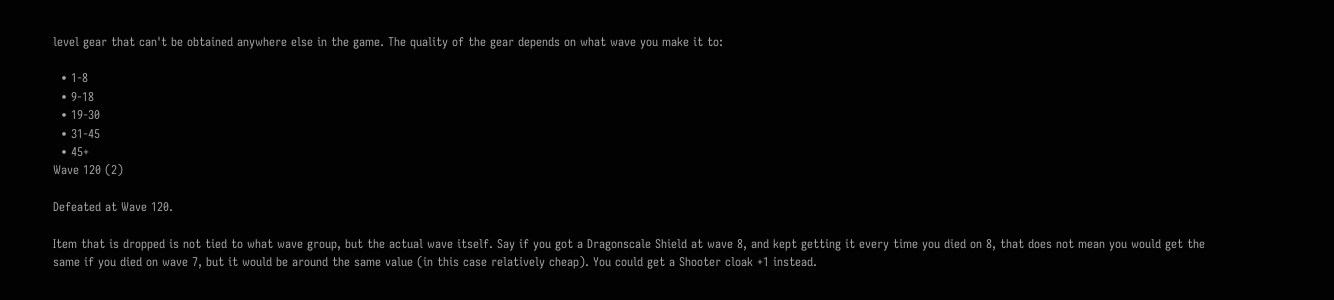level gear that can't be obtained anywhere else in the game. The quality of the gear depends on what wave you make it to:

  • 1-8
  • 9-18
  • 19-30
  • 31-45
  • 45+
Wave 120 (2)

Defeated at Wave 120.

Item that is dropped is not tied to what wave group, but the actual wave itself. Say if you got a Dragonscale Shield at wave 8, and kept getting it every time you died on 8, that does not mean you would get the same if you died on wave 7, but it would be around the same value (in this case relatively cheap). You could get a Shooter cloak +1 instead.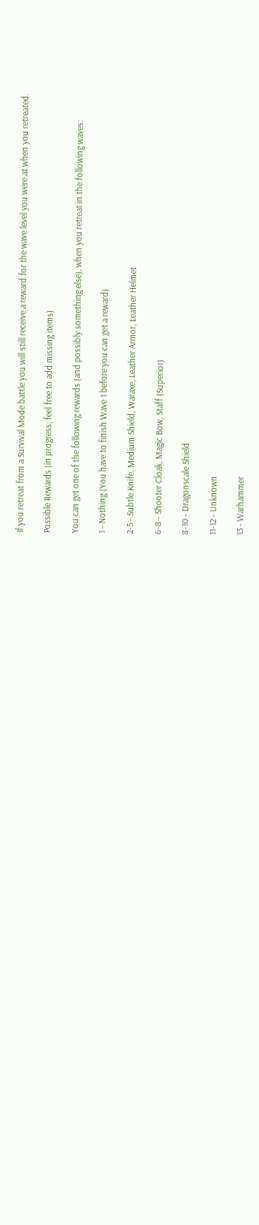If you retreat from a Survival Mode battle you will still receive a reward for the wave level you were at when you retreated.

Possible Rewards (in progress; feel free to add missing items)

You can get one of the following rewards (and possibly something else), when you retreat in the following waves:

1 - Nothing (You have to finish Wave 1 before you can get a reward)

2-5 - Subtle Knife, Medium Shield, Waraxe, Leather Armor, Leather Helmet

6-8 - Shooter Cloak, Magic Bow, Staff (Superior)

8-10 - Dragonscale Shield

11-12 - Unknown

13 - Warhammer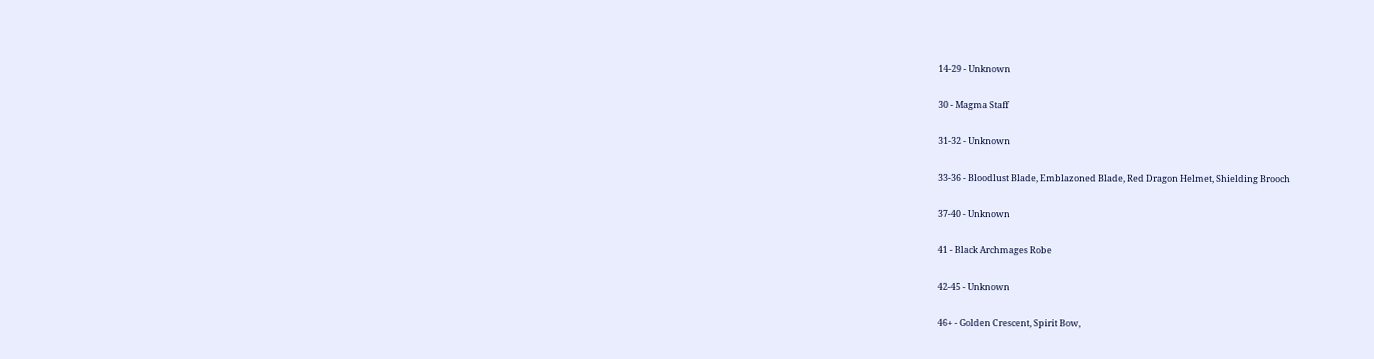14-29 - Unknown

30 - Magma Staff

31-32 - Unknown

33-36 - Bloodlust Blade, Emblazoned Blade, Red Dragon Helmet, Shielding Brooch

37-40 - Unknown

41 - Black Archmages Robe

42-45 - Unknown

46+ - Golden Crescent, Spirit Bow,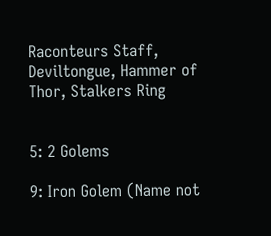Raconteurs Staff, Deviltongue, Hammer of Thor, Stalkers Ring


5: 2 Golems

9: Iron Golem (Name not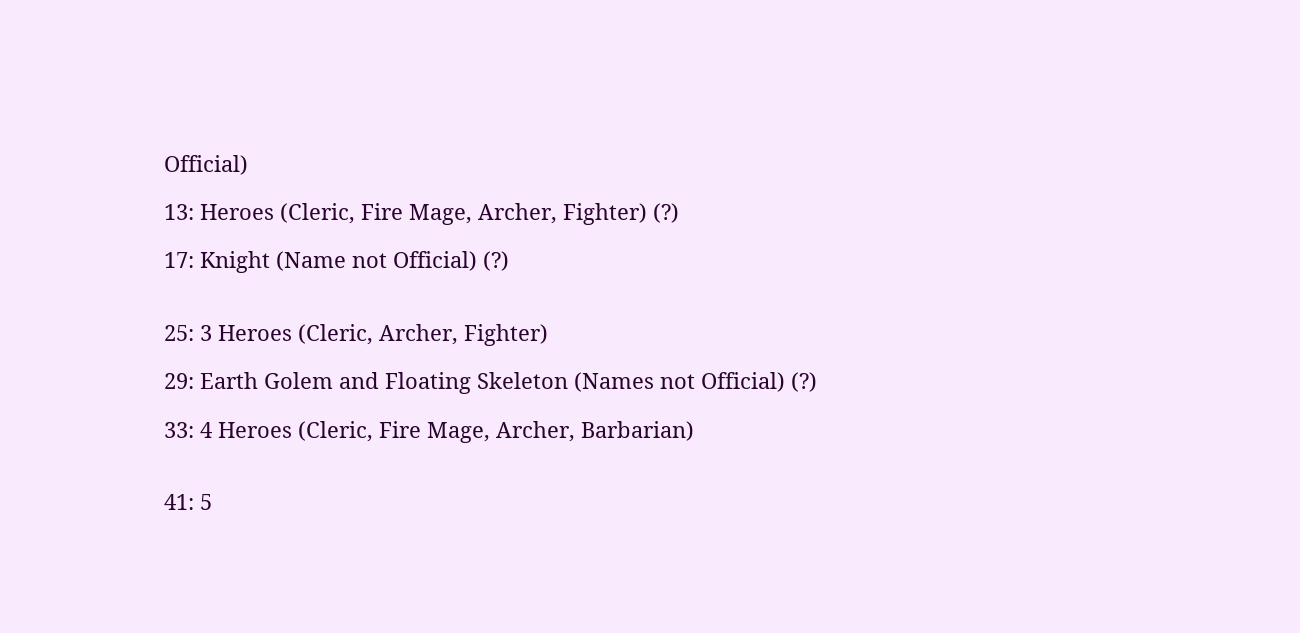Official)

13: Heroes (Cleric, Fire Mage, Archer, Fighter) (?)

17: Knight (Name not Official) (?)


25: 3 Heroes (Cleric, Archer, Fighter)

29: Earth Golem and Floating Skeleton (Names not Official) (?)

33: 4 Heroes (Cleric, Fire Mage, Archer, Barbarian)


41: 5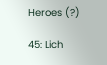Heroes (?)

45: Lich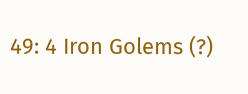49: 4 Iron Golems (?)